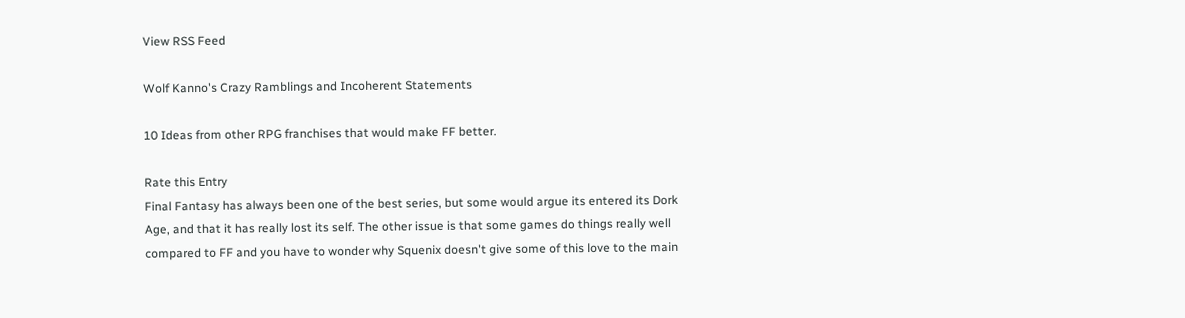View RSS Feed

Wolf Kanno's Crazy Ramblings and Incoherent Statements

10 Ideas from other RPG franchises that would make FF better.

Rate this Entry
Final Fantasy has always been one of the best series, but some would argue its entered its Dork Age, and that it has really lost its self. The other issue is that some games do things really well compared to FF and you have to wonder why Squenix doesn't give some of this love to the main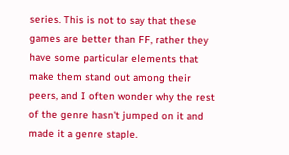series. This is not to say that these games are better than FF, rather they have some particular elements that make them stand out among their peers, and I often wonder why the rest of the genre hasn't jumped on it and made it a genre staple.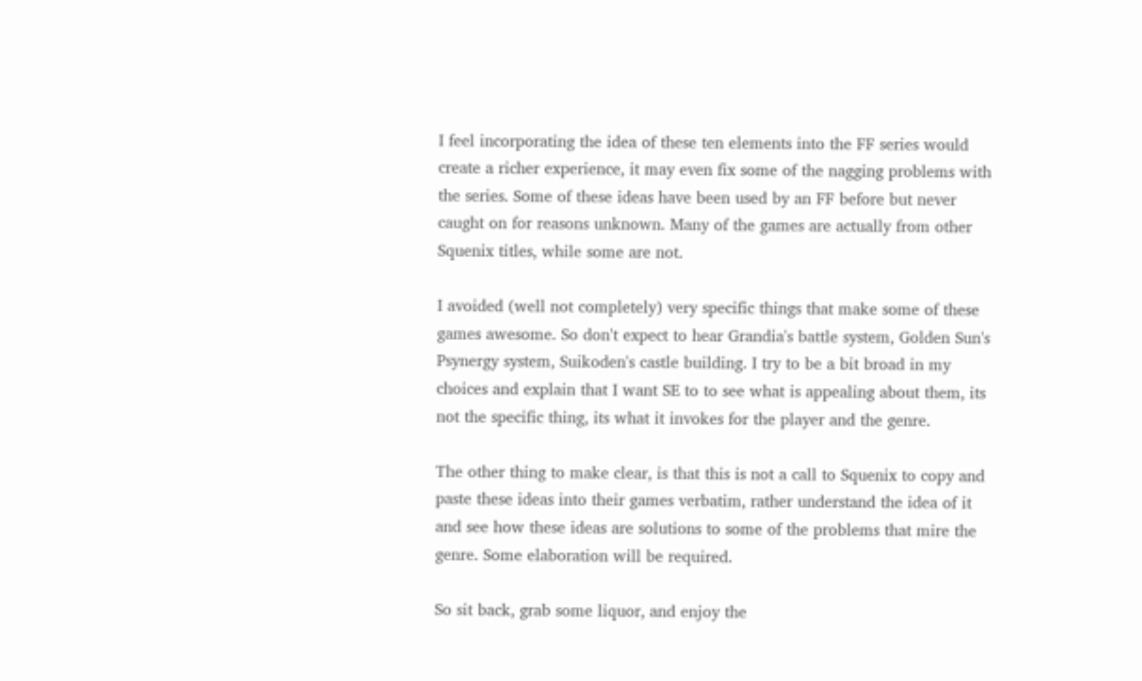I feel incorporating the idea of these ten elements into the FF series would create a richer experience, it may even fix some of the nagging problems with the series. Some of these ideas have been used by an FF before but never caught on for reasons unknown. Many of the games are actually from other Squenix titles, while some are not.

I avoided (well not completely) very specific things that make some of these games awesome. So don't expect to hear Grandia's battle system, Golden Sun's Psynergy system, Suikoden's castle building. I try to be a bit broad in my choices and explain that I want SE to to see what is appealing about them, its not the specific thing, its what it invokes for the player and the genre.

The other thing to make clear, is that this is not a call to Squenix to copy and paste these ideas into their games verbatim, rather understand the idea of it and see how these ideas are solutions to some of the problems that mire the genre. Some elaboration will be required.

So sit back, grab some liquor, and enjoy the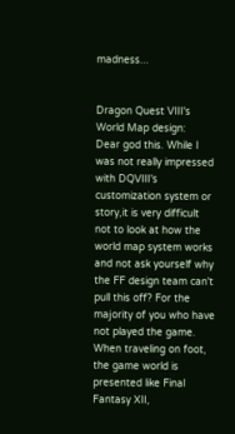madness...


Dragon Quest VIII's World Map design:
Dear god this. While I was not really impressed with DQVIII's customization system or story,it is very difficult not to look at how the world map system works and not ask yourself why the FF design team can't pull this off? For the majority of you who have not played the game. When traveling on foot, the game world is presented like Final Fantasy XII,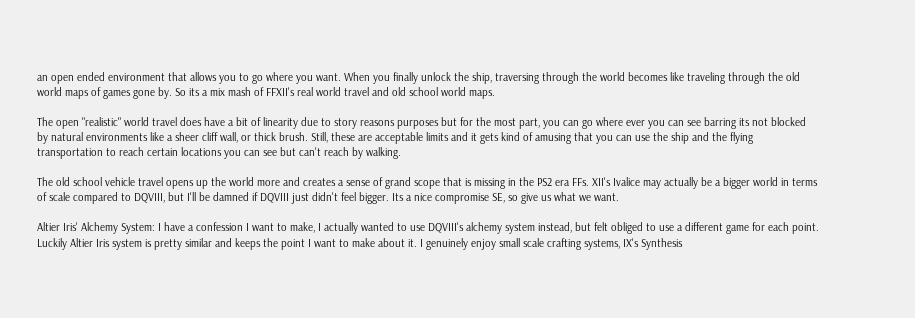an open ended environment that allows you to go where you want. When you finally unlock the ship, traversing through the world becomes like traveling through the old world maps of games gone by. So its a mix mash of FFXII's real world travel and old school world maps.

The open "realistic" world travel does have a bit of linearity due to story reasons purposes but for the most part, you can go where ever you can see barring its not blocked by natural environments like a sheer cliff wall, or thick brush. Still, these are acceptable limits and it gets kind of amusing that you can use the ship and the flying transportation to reach certain locations you can see but can't reach by walking.

The old school vehicle travel opens up the world more and creates a sense of grand scope that is missing in the PS2 era FFs. XII's Ivalice may actually be a bigger world in terms of scale compared to DQVIII, but I'll be damned if DQVIII just didn't feel bigger. Its a nice compromise SE, so give us what we want.

Altier Iris' Alchemy System: I have a confession I want to make, I actually wanted to use DQVIII's alchemy system instead, but felt obliged to use a different game for each point. Luckily Altier Iris system is pretty similar and keeps the point I want to make about it. I genuinely enjoy small scale crafting systems, IX's Synthesis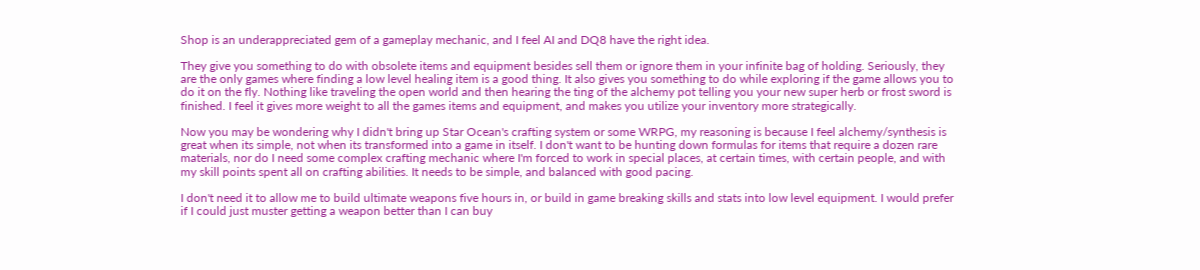Shop is an underappreciated gem of a gameplay mechanic, and I feel AI and DQ8 have the right idea.

They give you something to do with obsolete items and equipment besides sell them or ignore them in your infinite bag of holding. Seriously, they are the only games where finding a low level healing item is a good thing. It also gives you something to do while exploring if the game allows you to do it on the fly. Nothing like traveling the open world and then hearing the ting of the alchemy pot telling you your new super herb or frost sword is finished. I feel it gives more weight to all the games items and equipment, and makes you utilize your inventory more strategically.

Now you may be wondering why I didn't bring up Star Ocean's crafting system or some WRPG, my reasoning is because I feel alchemy/synthesis is great when its simple, not when its transformed into a game in itself. I don't want to be hunting down formulas for items that require a dozen rare materials, nor do I need some complex crafting mechanic where I'm forced to work in special places, at certain times, with certain people, and with my skill points spent all on crafting abilities. It needs to be simple, and balanced with good pacing.

I don't need it to allow me to build ultimate weapons five hours in, or build in game breaking skills and stats into low level equipment. I would prefer if I could just muster getting a weapon better than I can buy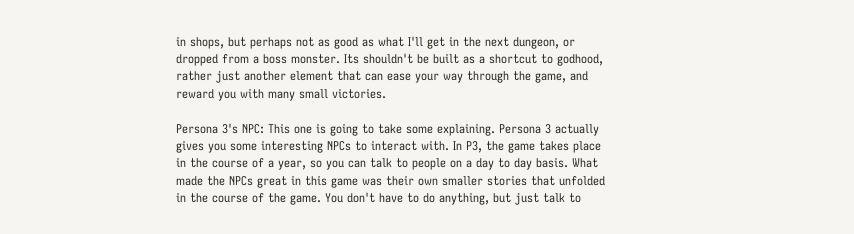in shops, but perhaps not as good as what I'll get in the next dungeon, or dropped from a boss monster. Its shouldn't be built as a shortcut to godhood, rather just another element that can ease your way through the game, and reward you with many small victories.

Persona 3's NPC: This one is going to take some explaining. Persona 3 actually gives you some interesting NPCs to interact with. In P3, the game takes place in the course of a year, so you can talk to people on a day to day basis. What made the NPCs great in this game was their own smaller stories that unfolded in the course of the game. You don't have to do anything, but just talk to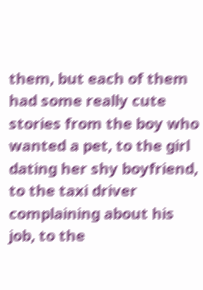them, but each of them had some really cute stories from the boy who wanted a pet, to the girl dating her shy boyfriend, to the taxi driver complaining about his job, to the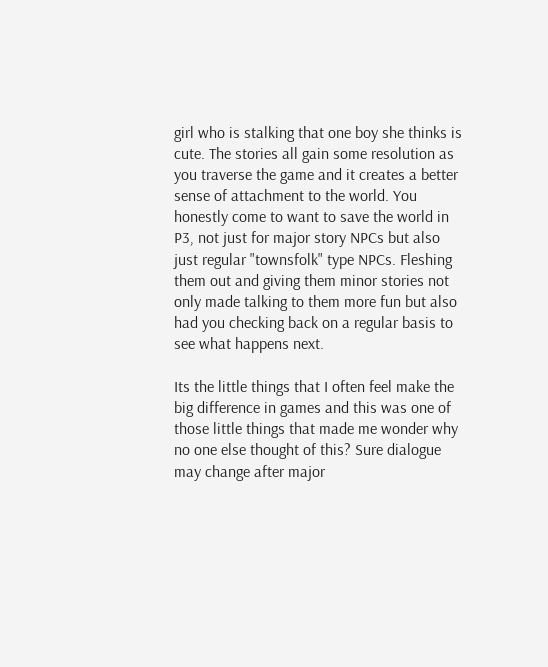girl who is stalking that one boy she thinks is cute. The stories all gain some resolution as you traverse the game and it creates a better sense of attachment to the world. You honestly come to want to save the world in P3, not just for major story NPCs but also just regular "townsfolk" type NPCs. Fleshing them out and giving them minor stories not only made talking to them more fun but also had you checking back on a regular basis to see what happens next.

Its the little things that I often feel make the big difference in games and this was one of those little things that made me wonder why no one else thought of this? Sure dialogue may change after major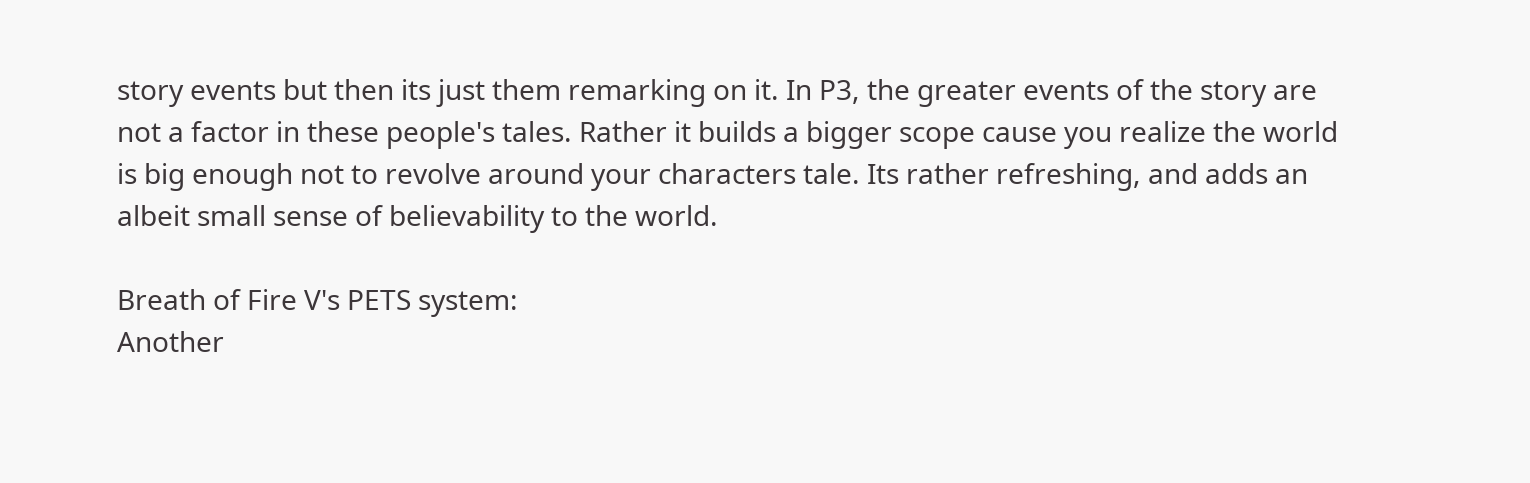story events but then its just them remarking on it. In P3, the greater events of the story are not a factor in these people's tales. Rather it builds a bigger scope cause you realize the world is big enough not to revolve around your characters tale. Its rather refreshing, and adds an albeit small sense of believability to the world.

Breath of Fire V's PETS system:
Another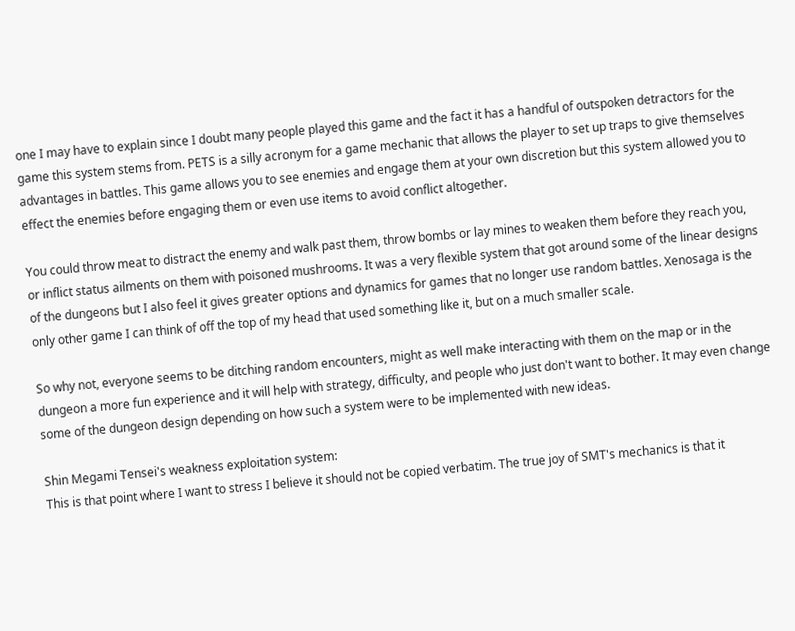one I may have to explain since I doubt many people played this game and the fact it has a handful of outspoken detractors for the game this system stems from. PETS is a silly acronym for a game mechanic that allows the player to set up traps to give themselves advantages in battles. This game allows you to see enemies and engage them at your own discretion but this system allowed you to effect the enemies before engaging them or even use items to avoid conflict altogether.

You could throw meat to distract the enemy and walk past them, throw bombs or lay mines to weaken them before they reach you, or inflict status ailments on them with poisoned mushrooms. It was a very flexible system that got around some of the linear designs of the dungeons but I also feel it gives greater options and dynamics for games that no longer use random battles. Xenosaga is the only other game I can think of off the top of my head that used something like it, but on a much smaller scale.

So why not, everyone seems to be ditching random encounters, might as well make interacting with them on the map or in the dungeon a more fun experience and it will help with strategy, difficulty, and people who just don't want to bother. It may even change some of the dungeon design depending on how such a system were to be implemented with new ideas.

Shin Megami Tensei's weakness exploitation system:
This is that point where I want to stress I believe it should not be copied verbatim. The true joy of SMT's mechanics is that it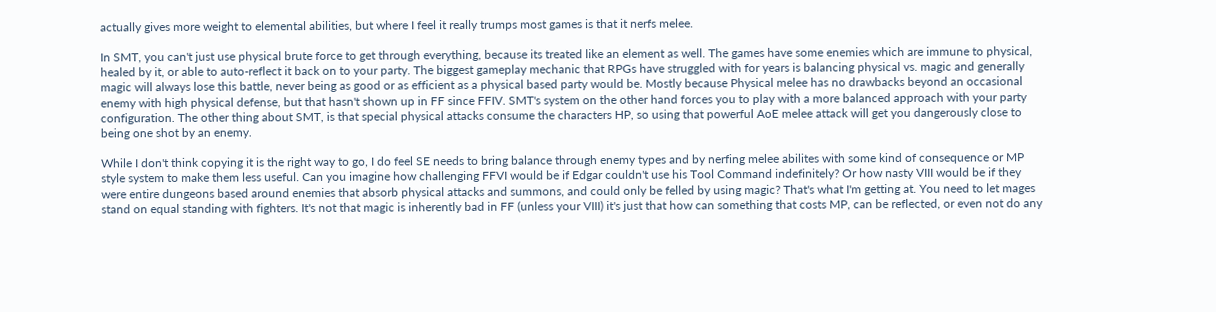actually gives more weight to elemental abilities, but where I feel it really trumps most games is that it nerfs melee.

In SMT, you can't just use physical brute force to get through everything, because its treated like an element as well. The games have some enemies which are immune to physical, healed by it, or able to auto-reflect it back on to your party. The biggest gameplay mechanic that RPGs have struggled with for years is balancing physical vs. magic and generally magic will always lose this battle, never being as good or as efficient as a physical based party would be. Mostly because Physical melee has no drawbacks beyond an occasional enemy with high physical defense, but that hasn't shown up in FF since FFIV. SMT's system on the other hand forces you to play with a more balanced approach with your party configuration. The other thing about SMT, is that special physical attacks consume the characters HP, so using that powerful AoE melee attack will get you dangerously close to being one shot by an enemy.

While I don't think copying it is the right way to go, I do feel SE needs to bring balance through enemy types and by nerfing melee abilites with some kind of consequence or MP style system to make them less useful. Can you imagine how challenging FFVI would be if Edgar couldn't use his Tool Command indefinitely? Or how nasty VIII would be if they were entire dungeons based around enemies that absorb physical attacks and summons, and could only be felled by using magic? That's what I'm getting at. You need to let mages stand on equal standing with fighters. It's not that magic is inherently bad in FF (unless your VIII) it's just that how can something that costs MP, can be reflected, or even not do any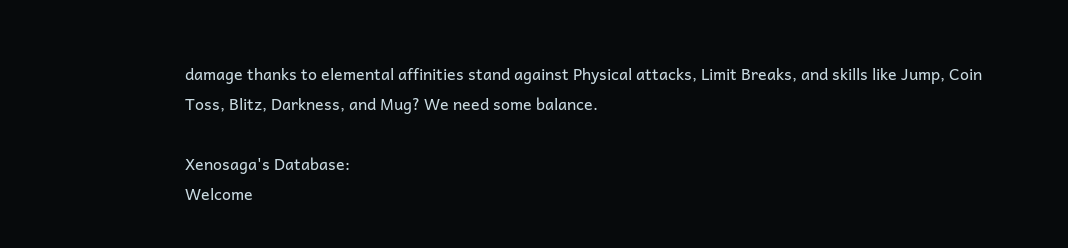damage thanks to elemental affinities stand against Physical attacks, Limit Breaks, and skills like Jump, Coin Toss, Blitz, Darkness, and Mug? We need some balance.

Xenosaga's Database:
Welcome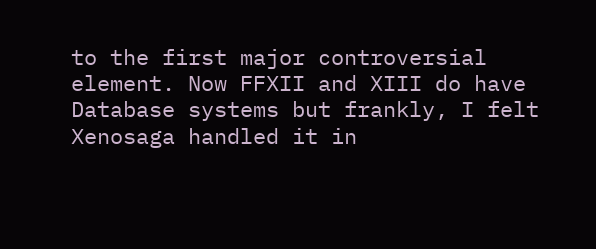to the first major controversial element. Now FFXII and XIII do have Database systems but frankly, I felt Xenosaga handled it in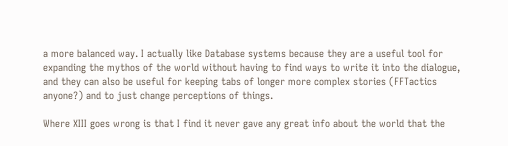a more balanced way. I actually like Database systems because they are a useful tool for expanding the mythos of the world without having to find ways to write it into the dialogue, and they can also be useful for keeping tabs of longer more complex stories (FFTactics anyone?) and to just change perceptions of things.

Where XIII goes wrong is that I find it never gave any great info about the world that the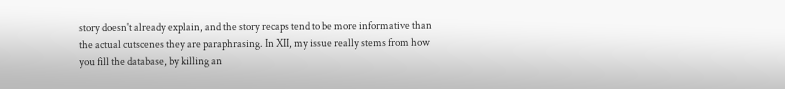story doesn't already explain, and the story recaps tend to be more informative than the actual cutscenes they are paraphrasing. In XII, my issue really stems from how you fill the database, by killing an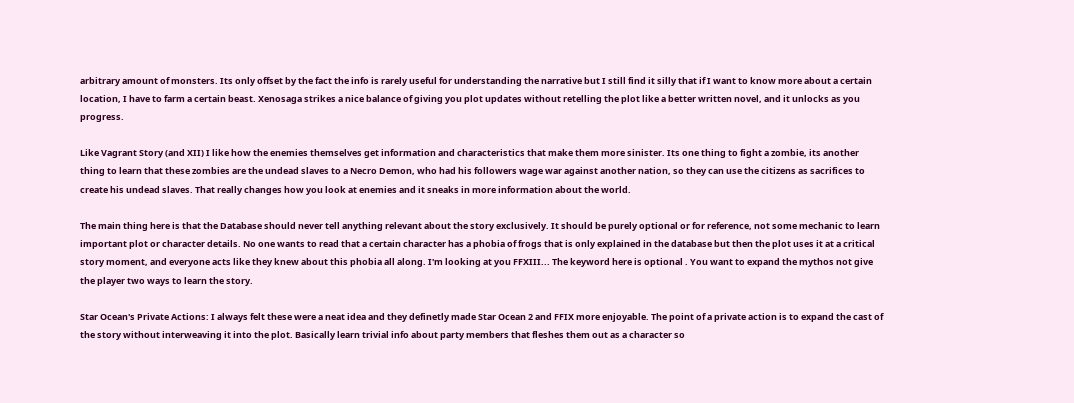arbitrary amount of monsters. Its only offset by the fact the info is rarely useful for understanding the narrative but I still find it silly that if I want to know more about a certain location, I have to farm a certain beast. Xenosaga strikes a nice balance of giving you plot updates without retelling the plot like a better written novel, and it unlocks as you progress.

Like Vagrant Story (and XII) I like how the enemies themselves get information and characteristics that make them more sinister. Its one thing to fight a zombie, its another thing to learn that these zombies are the undead slaves to a Necro Demon, who had his followers wage war against another nation, so they can use the citizens as sacrifices to create his undead slaves. That really changes how you look at enemies and it sneaks in more information about the world.

The main thing here is that the Database should never tell anything relevant about the story exclusively. It should be purely optional or for reference, not some mechanic to learn important plot or character details. No one wants to read that a certain character has a phobia of frogs that is only explained in the database but then the plot uses it at a critical story moment, and everyone acts like they knew about this phobia all along. I'm looking at you FFXIII... The keyword here is optional . You want to expand the mythos not give the player two ways to learn the story.

Star Ocean's Private Actions: I always felt these were a neat idea and they definetly made Star Ocean 2 and FFIX more enjoyable. The point of a private action is to expand the cast of the story without interweaving it into the plot. Basically learn trivial info about party members that fleshes them out as a character so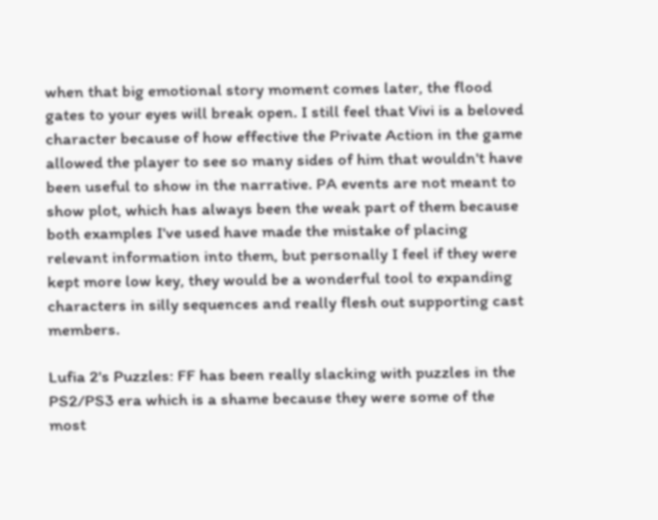when that big emotional story moment comes later, the flood gates to your eyes will break open. I still feel that Vivi is a beloved character because of how effective the Private Action in the game allowed the player to see so many sides of him that wouldn't have been useful to show in the narrative. PA events are not meant to show plot, which has always been the weak part of them because both examples I've used have made the mistake of placing relevant information into them, but personally I feel if they were kept more low key, they would be a wonderful tool to expanding characters in silly sequences and really flesh out supporting cast members.

Lufia 2's Puzzles: FF has been really slacking with puzzles in the PS2/PS3 era which is a shame because they were some of the most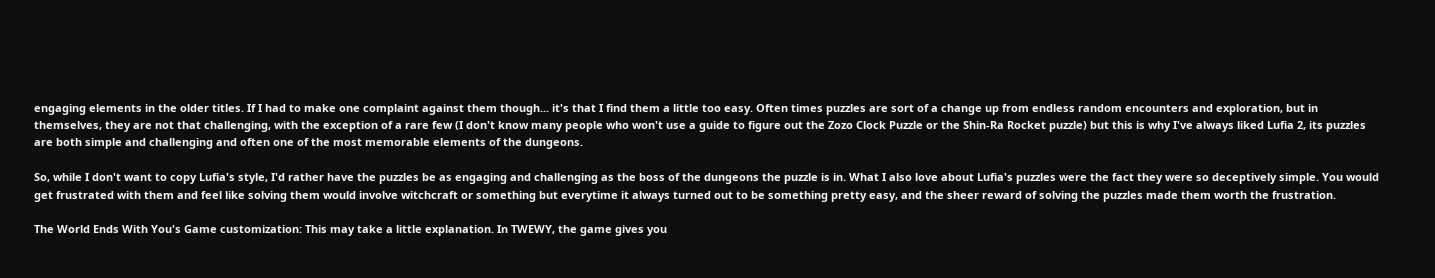engaging elements in the older titles. If I had to make one complaint against them though... it's that I find them a little too easy. Often times puzzles are sort of a change up from endless random encounters and exploration, but in themselves, they are not that challenging, with the exception of a rare few (I don't know many people who won't use a guide to figure out the Zozo Clock Puzzle or the Shin-Ra Rocket puzzle) but this is why I've always liked Lufia 2, its puzzles are both simple and challenging and often one of the most memorable elements of the dungeons.

So, while I don't want to copy Lufia's style, I'd rather have the puzzles be as engaging and challenging as the boss of the dungeons the puzzle is in. What I also love about Lufia's puzzles were the fact they were so deceptively simple. You would get frustrated with them and feel like solving them would involve witchcraft or something but everytime it always turned out to be something pretty easy, and the sheer reward of solving the puzzles made them worth the frustration.

The World Ends With You's Game customization: This may take a little explanation. In TWEWY, the game gives you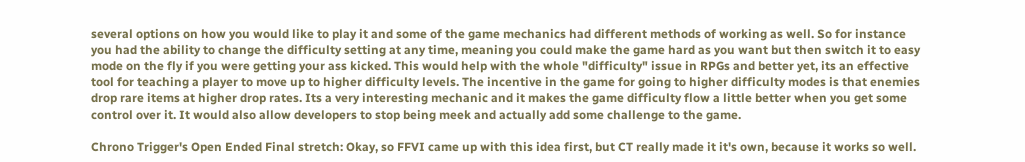several options on how you would like to play it and some of the game mechanics had different methods of working as well. So for instance you had the ability to change the difficulty setting at any time, meaning you could make the game hard as you want but then switch it to easy mode on the fly if you were getting your ass kicked. This would help with the whole "difficulty" issue in RPGs and better yet, its an effective tool for teaching a player to move up to higher difficulty levels. The incentive in the game for going to higher difficulty modes is that enemies drop rare items at higher drop rates. Its a very interesting mechanic and it makes the game difficulty flow a little better when you get some control over it. It would also allow developers to stop being meek and actually add some challenge to the game.

Chrono Trigger's Open Ended Final stretch: Okay, so FFVI came up with this idea first, but CT really made it it's own, because it works so well.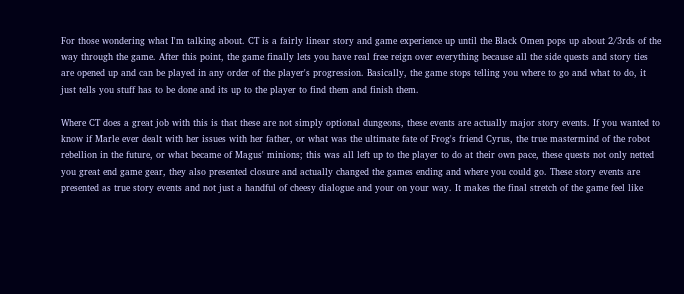For those wondering what I'm talking about. CT is a fairly linear story and game experience up until the Black Omen pops up about 2/3rds of the way through the game. After this point, the game finally lets you have real free reign over everything because all the side quests and story ties are opened up and can be played in any order of the player's progression. Basically, the game stops telling you where to go and what to do, it just tells you stuff has to be done and its up to the player to find them and finish them.

Where CT does a great job with this is that these are not simply optional dungeons, these events are actually major story events. If you wanted to know if Marle ever dealt with her issues with her father, or what was the ultimate fate of Frog's friend Cyrus, the true mastermind of the robot rebellion in the future, or what became of Magus' minions; this was all left up to the player to do at their own pace, these quests not only netted you great end game gear, they also presented closure and actually changed the games ending and where you could go. These story events are presented as true story events and not just a handful of cheesy dialogue and your on your way. It makes the final stretch of the game feel like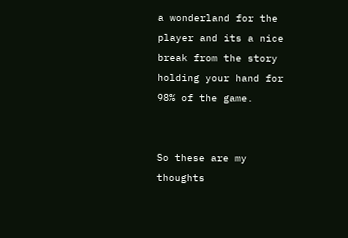a wonderland for the player and its a nice break from the story holding your hand for 98% of the game.


So these are my thoughts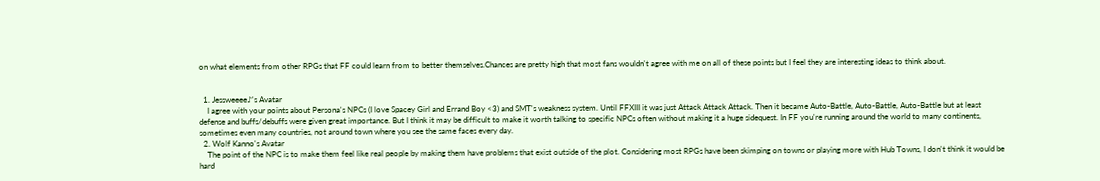on what elements from other RPGs that FF could learn from to better themselves.Chances are pretty high that most fans wouldn't agree with me on all of these points but I feel they are interesting ideas to think about.


  1. Jessweeee♪'s Avatar
    I agree with your points about Persona's NPCs (I love Spacey Girl and Errand Boy <3) and SMT's weakness system. Until FFXIII it was just Attack Attack Attack. Then it became Auto-Battle, Auto-Battle, Auto-Battle but at least defense and buffs/debuffs were given great importance. But I think it may be difficult to make it worth talking to specific NPCs often without making it a huge sidequest. In FF you're running around the world to many continents, sometimes even many countries, not around town where you see the same faces every day.
  2. Wolf Kanno's Avatar
    The point of the NPC is to make them feel like real people by making them have problems that exist outside of the plot. Considering most RPGs have been skimping on towns or playing more with Hub Towns, I don't think it would be hard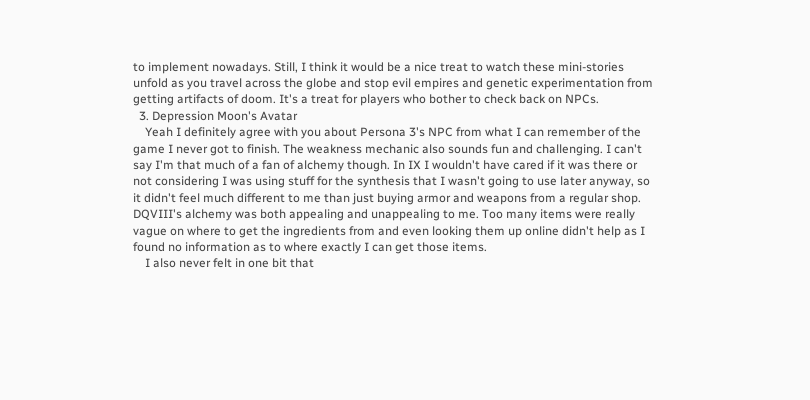to implement nowadays. Still, I think it would be a nice treat to watch these mini-stories unfold as you travel across the globe and stop evil empires and genetic experimentation from getting artifacts of doom. It's a treat for players who bother to check back on NPCs.
  3. Depression Moon's Avatar
    Yeah I definitely agree with you about Persona 3's NPC from what I can remember of the game I never got to finish. The weakness mechanic also sounds fun and challenging. I can't say I'm that much of a fan of alchemy though. In IX I wouldn't have cared if it was there or not considering I was using stuff for the synthesis that I wasn't going to use later anyway, so it didn't feel much different to me than just buying armor and weapons from a regular shop. DQVIII's alchemy was both appealing and unappealing to me. Too many items were really vague on where to get the ingredients from and even looking them up online didn't help as I found no information as to where exactly I can get those items.
    I also never felt in one bit that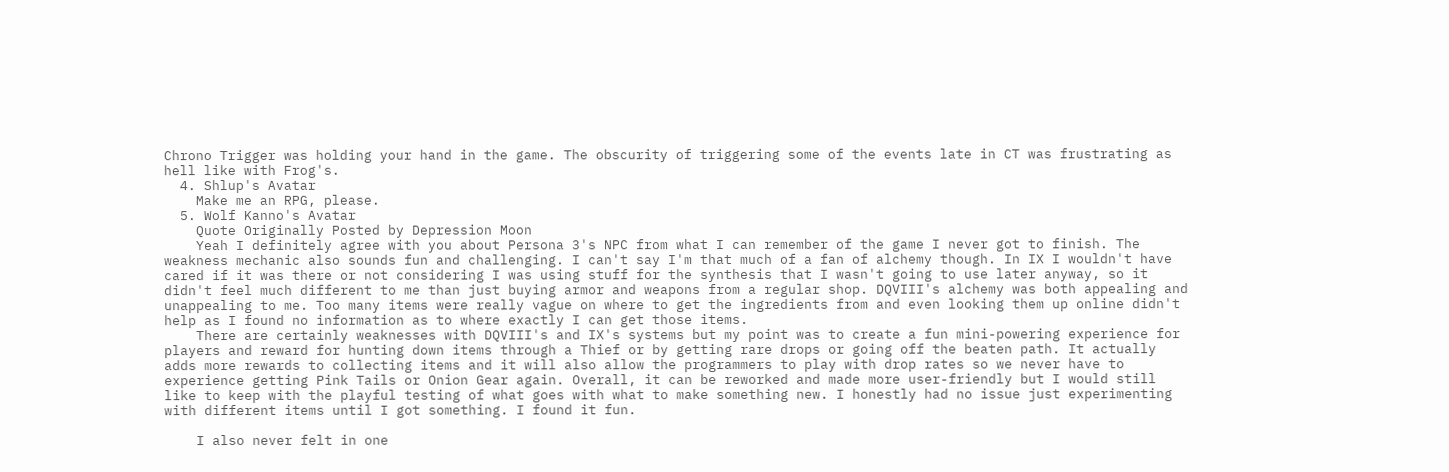Chrono Trigger was holding your hand in the game. The obscurity of triggering some of the events late in CT was frustrating as hell like with Frog's.
  4. Shlup's Avatar
    Make me an RPG, please.
  5. Wolf Kanno's Avatar
    Quote Originally Posted by Depression Moon
    Yeah I definitely agree with you about Persona 3's NPC from what I can remember of the game I never got to finish. The weakness mechanic also sounds fun and challenging. I can't say I'm that much of a fan of alchemy though. In IX I wouldn't have cared if it was there or not considering I was using stuff for the synthesis that I wasn't going to use later anyway, so it didn't feel much different to me than just buying armor and weapons from a regular shop. DQVIII's alchemy was both appealing and unappealing to me. Too many items were really vague on where to get the ingredients from and even looking them up online didn't help as I found no information as to where exactly I can get those items.
    There are certainly weaknesses with DQVIII's and IX's systems but my point was to create a fun mini-powering experience for players and reward for hunting down items through a Thief or by getting rare drops or going off the beaten path. It actually adds more rewards to collecting items and it will also allow the programmers to play with drop rates so we never have to experience getting Pink Tails or Onion Gear again. Overall, it can be reworked and made more user-friendly but I would still like to keep with the playful testing of what goes with what to make something new. I honestly had no issue just experimenting with different items until I got something. I found it fun.

    I also never felt in one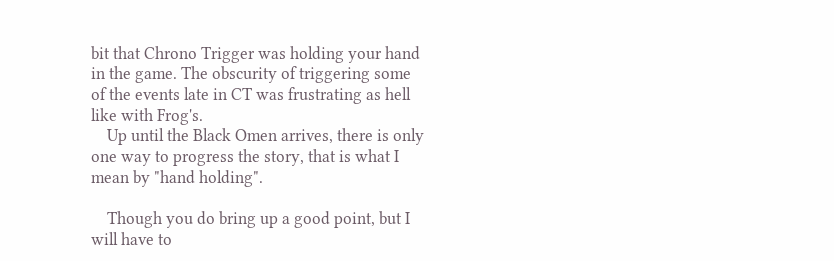bit that Chrono Trigger was holding your hand in the game. The obscurity of triggering some of the events late in CT was frustrating as hell like with Frog's.
    Up until the Black Omen arrives, there is only one way to progress the story, that is what I mean by "hand holding".

    Though you do bring up a good point, but I will have to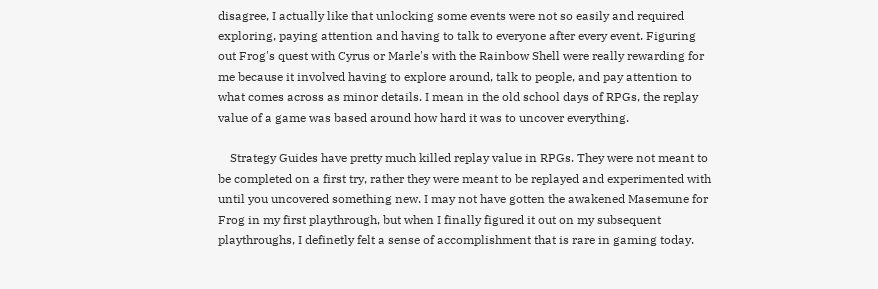disagree, I actually like that unlocking some events were not so easily and required exploring, paying attention and having to talk to everyone after every event. Figuring out Frog's quest with Cyrus or Marle's with the Rainbow Shell were really rewarding for me because it involved having to explore around, talk to people, and pay attention to what comes across as minor details. I mean in the old school days of RPGs, the replay value of a game was based around how hard it was to uncover everything.

    Strategy Guides have pretty much killed replay value in RPGs. They were not meant to be completed on a first try, rather they were meant to be replayed and experimented with until you uncovered something new. I may not have gotten the awakened Masemune for Frog in my first playthrough, but when I finally figured it out on my subsequent playthroughs, I definetly felt a sense of accomplishment that is rare in gaming today.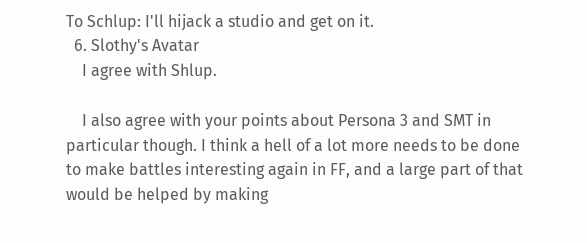To Schlup: I'll hijack a studio and get on it.
  6. Slothy's Avatar
    I agree with Shlup.

    I also agree with your points about Persona 3 and SMT in particular though. I think a hell of a lot more needs to be done to make battles interesting again in FF, and a large part of that would be helped by making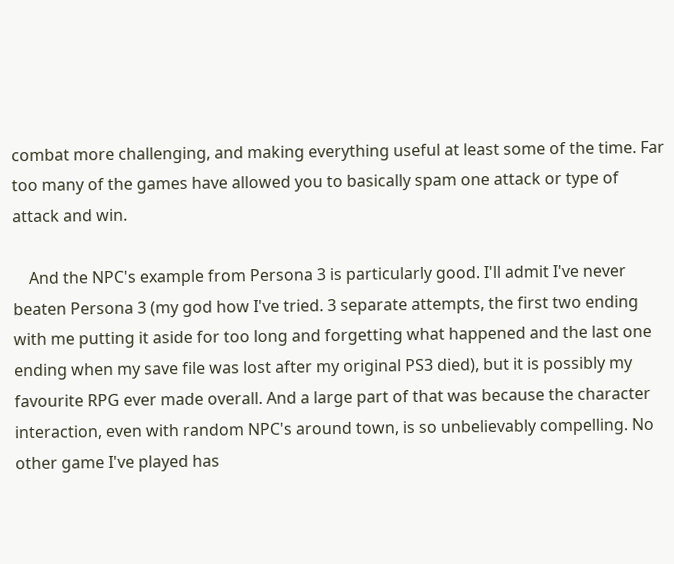combat more challenging, and making everything useful at least some of the time. Far too many of the games have allowed you to basically spam one attack or type of attack and win.

    And the NPC's example from Persona 3 is particularly good. I'll admit I've never beaten Persona 3 (my god how I've tried. 3 separate attempts, the first two ending with me putting it aside for too long and forgetting what happened and the last one ending when my save file was lost after my original PS3 died), but it is possibly my favourite RPG ever made overall. And a large part of that was because the character interaction, even with random NPC's around town, is so unbelievably compelling. No other game I've played has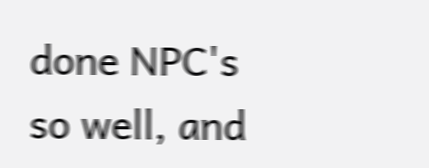done NPC's so well, and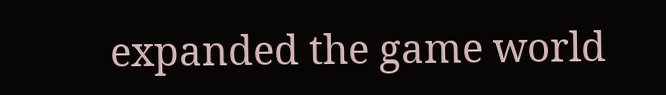expanded the game world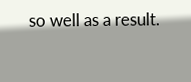so well as a result.